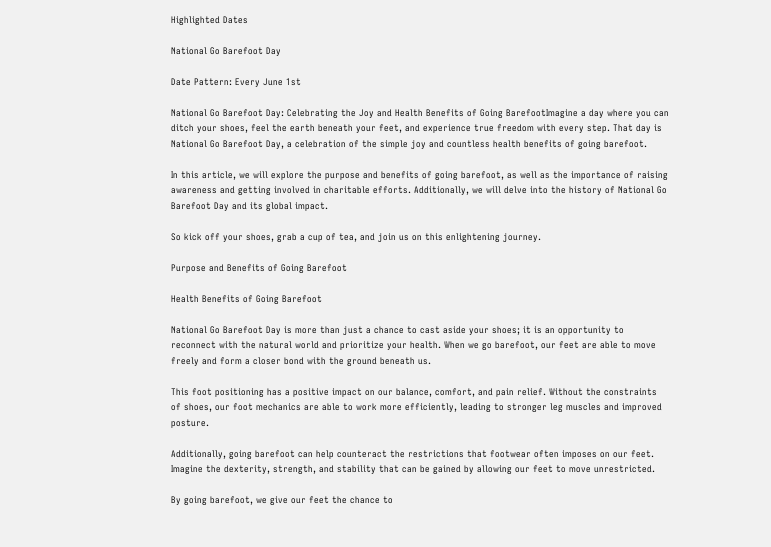Highlighted Dates

National Go Barefoot Day

Date Pattern: Every June 1st

National Go Barefoot Day: Celebrating the Joy and Health Benefits of Going BarefootImagine a day where you can ditch your shoes, feel the earth beneath your feet, and experience true freedom with every step. That day is National Go Barefoot Day, a celebration of the simple joy and countless health benefits of going barefoot.

In this article, we will explore the purpose and benefits of going barefoot, as well as the importance of raising awareness and getting involved in charitable efforts. Additionally, we will delve into the history of National Go Barefoot Day and its global impact.

So kick off your shoes, grab a cup of tea, and join us on this enlightening journey.

Purpose and Benefits of Going Barefoot

Health Benefits of Going Barefoot

National Go Barefoot Day is more than just a chance to cast aside your shoes; it is an opportunity to reconnect with the natural world and prioritize your health. When we go barefoot, our feet are able to move freely and form a closer bond with the ground beneath us.

This foot positioning has a positive impact on our balance, comfort, and pain relief. Without the constraints of shoes, our foot mechanics are able to work more efficiently, leading to stronger leg muscles and improved posture.

Additionally, going barefoot can help counteract the restrictions that footwear often imposes on our feet. Imagine the dexterity, strength, and stability that can be gained by allowing our feet to move unrestricted.

By going barefoot, we give our feet the chance to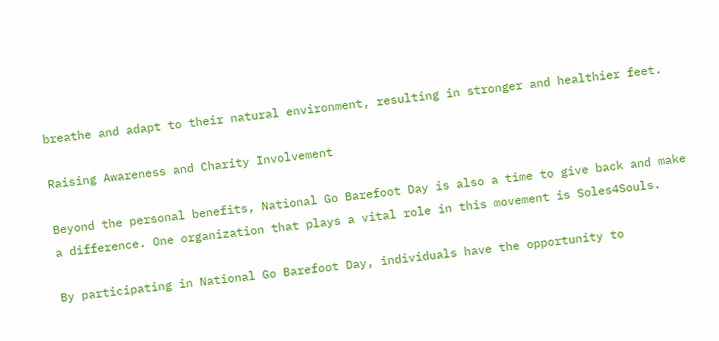breathe and adapt to their natural environment, resulting in stronger and healthier feet.

Raising Awareness and Charity Involvement

Beyond the personal benefits, National Go Barefoot Day is also a time to give back and make a difference. One organization that plays a vital role in this movement is Soles4Souls.

By participating in National Go Barefoot Day, individuals have the opportunity to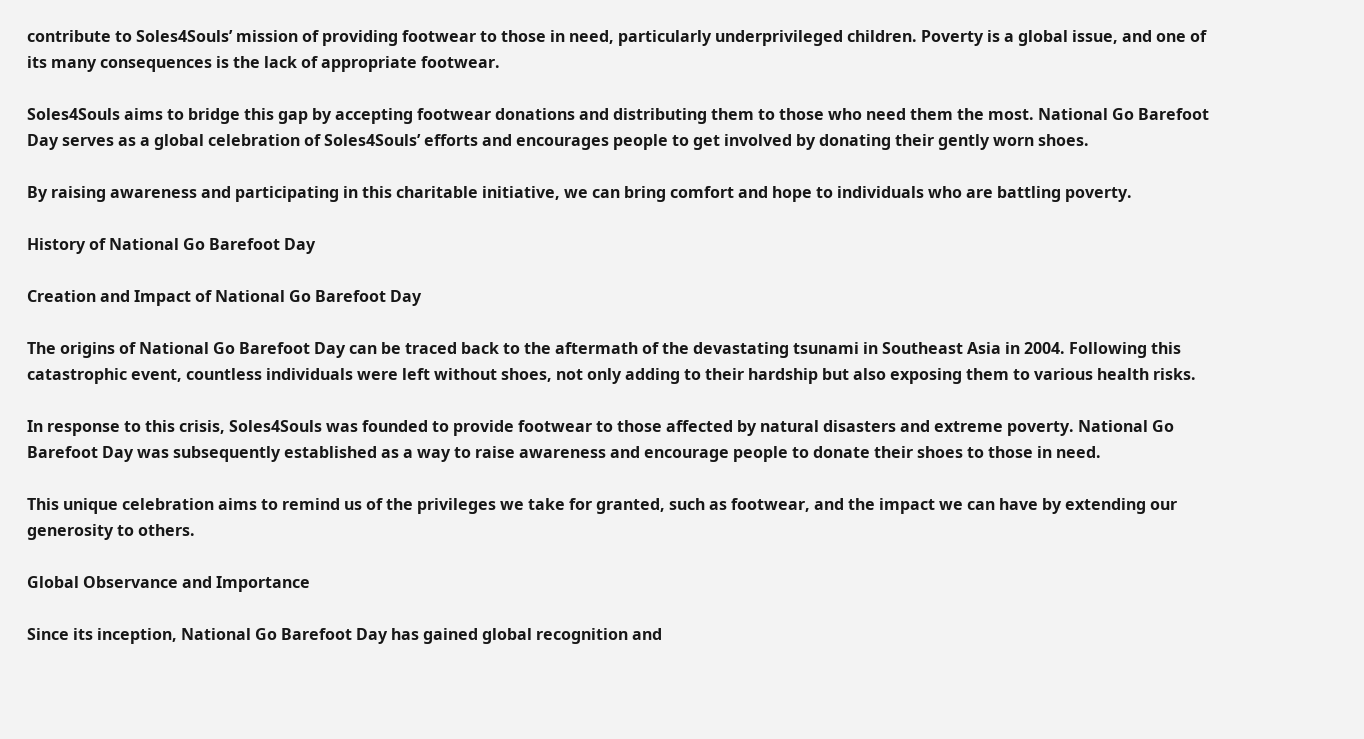contribute to Soles4Souls’ mission of providing footwear to those in need, particularly underprivileged children. Poverty is a global issue, and one of its many consequences is the lack of appropriate footwear.

Soles4Souls aims to bridge this gap by accepting footwear donations and distributing them to those who need them the most. National Go Barefoot Day serves as a global celebration of Soles4Souls’ efforts and encourages people to get involved by donating their gently worn shoes.

By raising awareness and participating in this charitable initiative, we can bring comfort and hope to individuals who are battling poverty.

History of National Go Barefoot Day

Creation and Impact of National Go Barefoot Day

The origins of National Go Barefoot Day can be traced back to the aftermath of the devastating tsunami in Southeast Asia in 2004. Following this catastrophic event, countless individuals were left without shoes, not only adding to their hardship but also exposing them to various health risks.

In response to this crisis, Soles4Souls was founded to provide footwear to those affected by natural disasters and extreme poverty. National Go Barefoot Day was subsequently established as a way to raise awareness and encourage people to donate their shoes to those in need.

This unique celebration aims to remind us of the privileges we take for granted, such as footwear, and the impact we can have by extending our generosity to others.

Global Observance and Importance

Since its inception, National Go Barefoot Day has gained global recognition and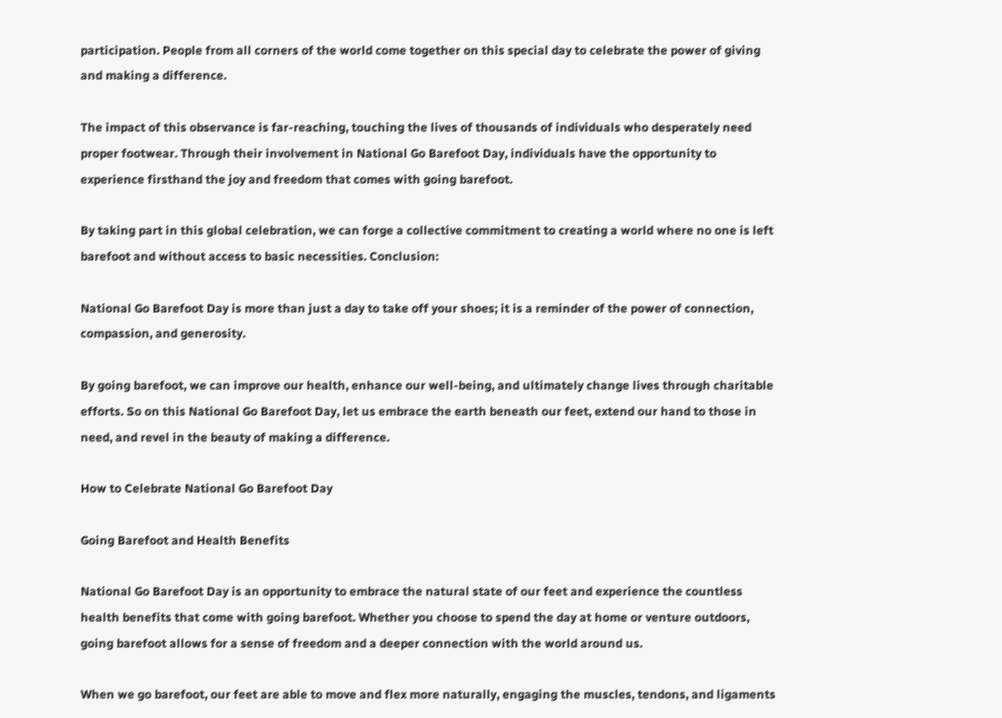participation. People from all corners of the world come together on this special day to celebrate the power of giving and making a difference.

The impact of this observance is far-reaching, touching the lives of thousands of individuals who desperately need proper footwear. Through their involvement in National Go Barefoot Day, individuals have the opportunity to experience firsthand the joy and freedom that comes with going barefoot.

By taking part in this global celebration, we can forge a collective commitment to creating a world where no one is left barefoot and without access to basic necessities. Conclusion:

National Go Barefoot Day is more than just a day to take off your shoes; it is a reminder of the power of connection, compassion, and generosity.

By going barefoot, we can improve our health, enhance our well-being, and ultimately change lives through charitable efforts. So on this National Go Barefoot Day, let us embrace the earth beneath our feet, extend our hand to those in need, and revel in the beauty of making a difference.

How to Celebrate National Go Barefoot Day

Going Barefoot and Health Benefits

National Go Barefoot Day is an opportunity to embrace the natural state of our feet and experience the countless health benefits that come with going barefoot. Whether you choose to spend the day at home or venture outdoors, going barefoot allows for a sense of freedom and a deeper connection with the world around us.

When we go barefoot, our feet are able to move and flex more naturally, engaging the muscles, tendons, and ligaments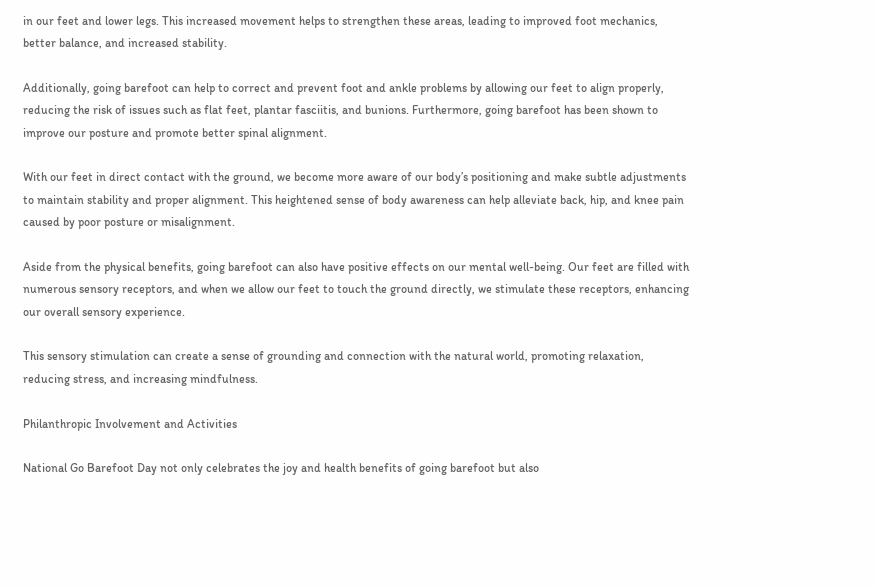in our feet and lower legs. This increased movement helps to strengthen these areas, leading to improved foot mechanics, better balance, and increased stability.

Additionally, going barefoot can help to correct and prevent foot and ankle problems by allowing our feet to align properly, reducing the risk of issues such as flat feet, plantar fasciitis, and bunions. Furthermore, going barefoot has been shown to improve our posture and promote better spinal alignment.

With our feet in direct contact with the ground, we become more aware of our body’s positioning and make subtle adjustments to maintain stability and proper alignment. This heightened sense of body awareness can help alleviate back, hip, and knee pain caused by poor posture or misalignment.

Aside from the physical benefits, going barefoot can also have positive effects on our mental well-being. Our feet are filled with numerous sensory receptors, and when we allow our feet to touch the ground directly, we stimulate these receptors, enhancing our overall sensory experience.

This sensory stimulation can create a sense of grounding and connection with the natural world, promoting relaxation, reducing stress, and increasing mindfulness.

Philanthropic Involvement and Activities

National Go Barefoot Day not only celebrates the joy and health benefits of going barefoot but also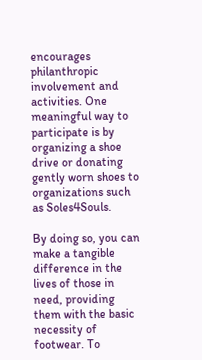encourages philanthropic involvement and activities. One meaningful way to participate is by organizing a shoe drive or donating gently worn shoes to organizations such as Soles4Souls.

By doing so, you can make a tangible difference in the lives of those in need, providing them with the basic necessity of footwear. To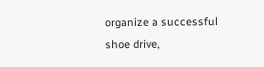organize a successful shoe drive,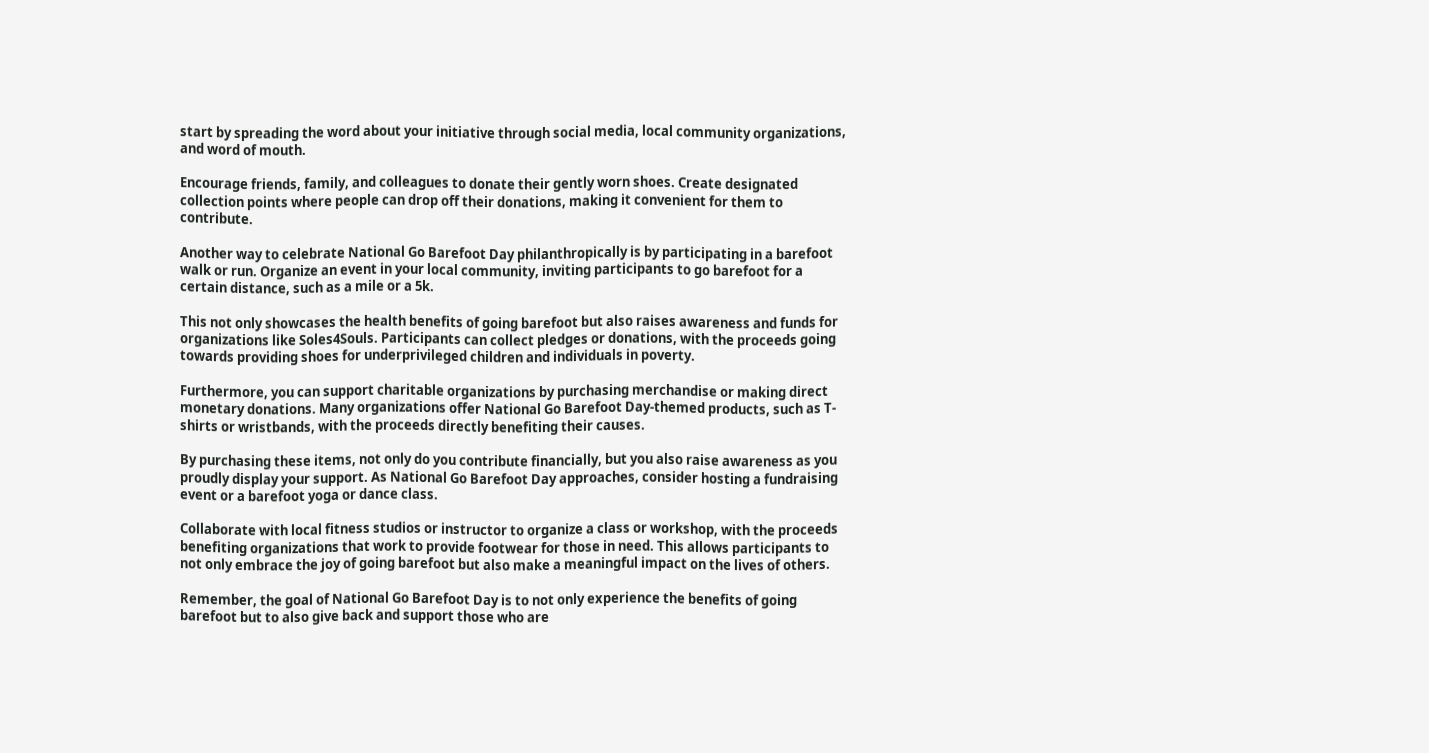start by spreading the word about your initiative through social media, local community organizations, and word of mouth.

Encourage friends, family, and colleagues to donate their gently worn shoes. Create designated collection points where people can drop off their donations, making it convenient for them to contribute.

Another way to celebrate National Go Barefoot Day philanthropically is by participating in a barefoot walk or run. Organize an event in your local community, inviting participants to go barefoot for a certain distance, such as a mile or a 5k.

This not only showcases the health benefits of going barefoot but also raises awareness and funds for organizations like Soles4Souls. Participants can collect pledges or donations, with the proceeds going towards providing shoes for underprivileged children and individuals in poverty.

Furthermore, you can support charitable organizations by purchasing merchandise or making direct monetary donations. Many organizations offer National Go Barefoot Day-themed products, such as T-shirts or wristbands, with the proceeds directly benefiting their causes.

By purchasing these items, not only do you contribute financially, but you also raise awareness as you proudly display your support. As National Go Barefoot Day approaches, consider hosting a fundraising event or a barefoot yoga or dance class.

Collaborate with local fitness studios or instructor to organize a class or workshop, with the proceeds benefiting organizations that work to provide footwear for those in need. This allows participants to not only embrace the joy of going barefoot but also make a meaningful impact on the lives of others.

Remember, the goal of National Go Barefoot Day is to not only experience the benefits of going barefoot but to also give back and support those who are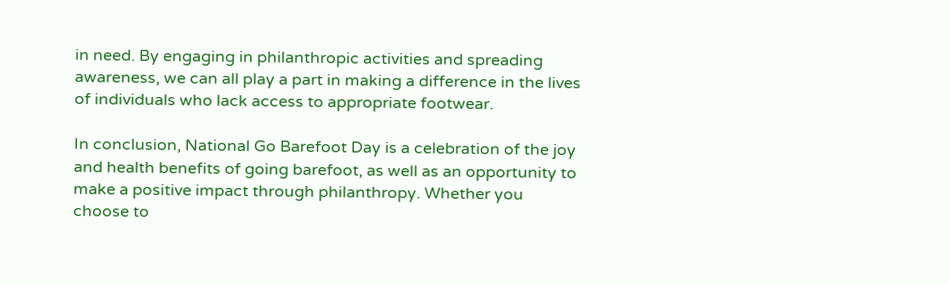in need. By engaging in philanthropic activities and spreading awareness, we can all play a part in making a difference in the lives of individuals who lack access to appropriate footwear.

In conclusion, National Go Barefoot Day is a celebration of the joy and health benefits of going barefoot, as well as an opportunity to make a positive impact through philanthropy. Whether you choose to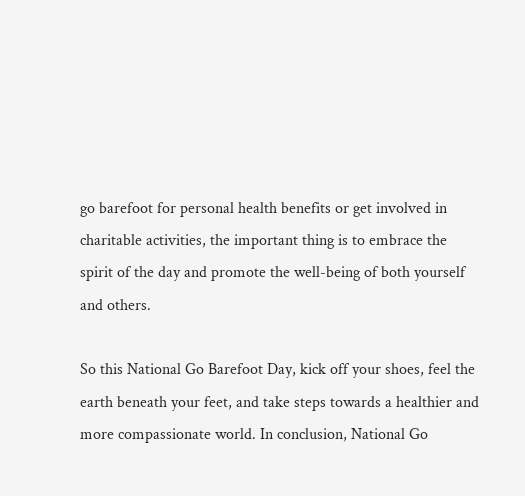go barefoot for personal health benefits or get involved in charitable activities, the important thing is to embrace the spirit of the day and promote the well-being of both yourself and others.

So this National Go Barefoot Day, kick off your shoes, feel the earth beneath your feet, and take steps towards a healthier and more compassionate world. In conclusion, National Go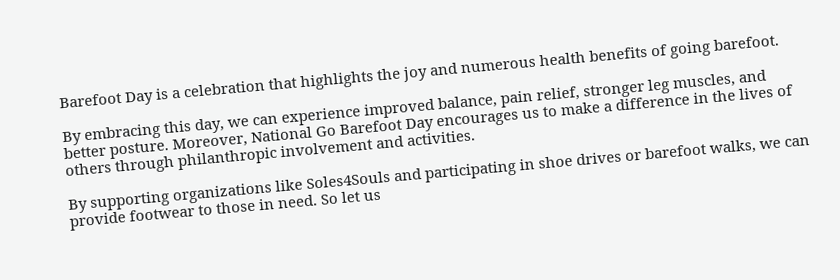Barefoot Day is a celebration that highlights the joy and numerous health benefits of going barefoot.

By embracing this day, we can experience improved balance, pain relief, stronger leg muscles, and better posture. Moreover, National Go Barefoot Day encourages us to make a difference in the lives of others through philanthropic involvement and activities.

By supporting organizations like Soles4Souls and participating in shoe drives or barefoot walks, we can provide footwear to those in need. So let us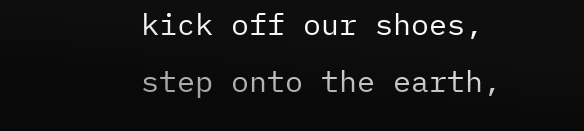kick off our shoes, step onto the earth,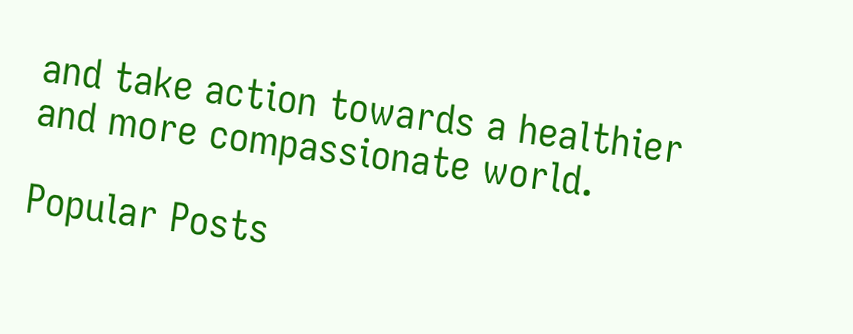and take action towards a healthier and more compassionate world.

Popular Posts